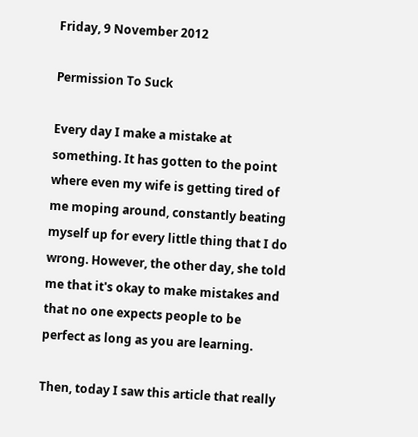Friday, 9 November 2012

Permission To Suck

Every day I make a mistake at something. It has gotten to the point where even my wife is getting tired of me moping around, constantly beating myself up for every little thing that I do wrong. However, the other day, she told me that it's okay to make mistakes and that no one expects people to be perfect as long as you are learning.

Then, today I saw this article that really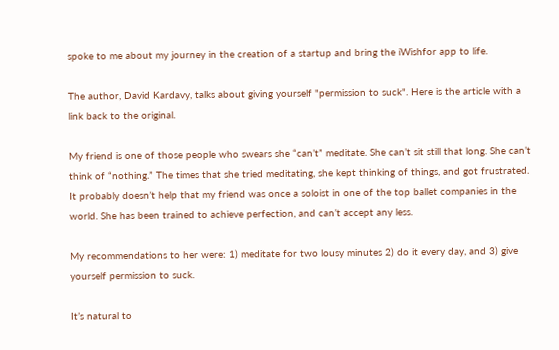spoke to me about my journey in the creation of a startup and bring the iWishfor app to life.

The author, David Kardavy, talks about giving yourself "permission to suck". Here is the article with a link back to the original.

My friend is one of those people who swears she “can’t” meditate. She can’t sit still that long. She can’t think of “nothing.” The times that she tried meditating, she kept thinking of things, and got frustrated.
It probably doesn’t help that my friend was once a soloist in one of the top ballet companies in the world. She has been trained to achieve perfection, and can’t accept any less.

My recommendations to her were: 1) meditate for two lousy minutes 2) do it every day, and 3) give yourself permission to suck.

It’s natural to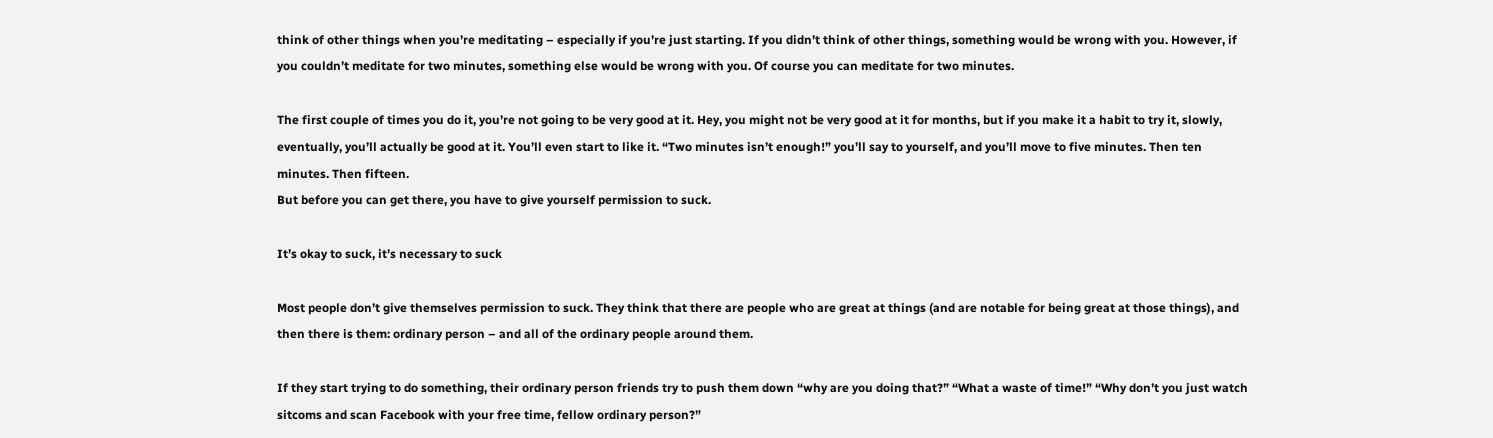think of other things when you’re meditating – especially if you’re just starting. If you didn’t think of other things, something would be wrong with you. However, if you couldn’t meditate for two minutes, something else would be wrong with you. Of course you can meditate for two minutes.

The first couple of times you do it, you’re not going to be very good at it. Hey, you might not be very good at it for months, but if you make it a habit to try it, slowly, eventually, you’ll actually be good at it. You’ll even start to like it. “Two minutes isn’t enough!” you’ll say to yourself, and you’ll move to five minutes. Then ten minutes. Then fifteen.
But before you can get there, you have to give yourself permission to suck.

It’s okay to suck, it’s necessary to suck

Most people don’t give themselves permission to suck. They think that there are people who are great at things (and are notable for being great at those things), and then there is them: ordinary person – and all of the ordinary people around them.

If they start trying to do something, their ordinary person friends try to push them down “why are you doing that?” “What a waste of time!” “Why don’t you just watch sitcoms and scan Facebook with your free time, fellow ordinary person?”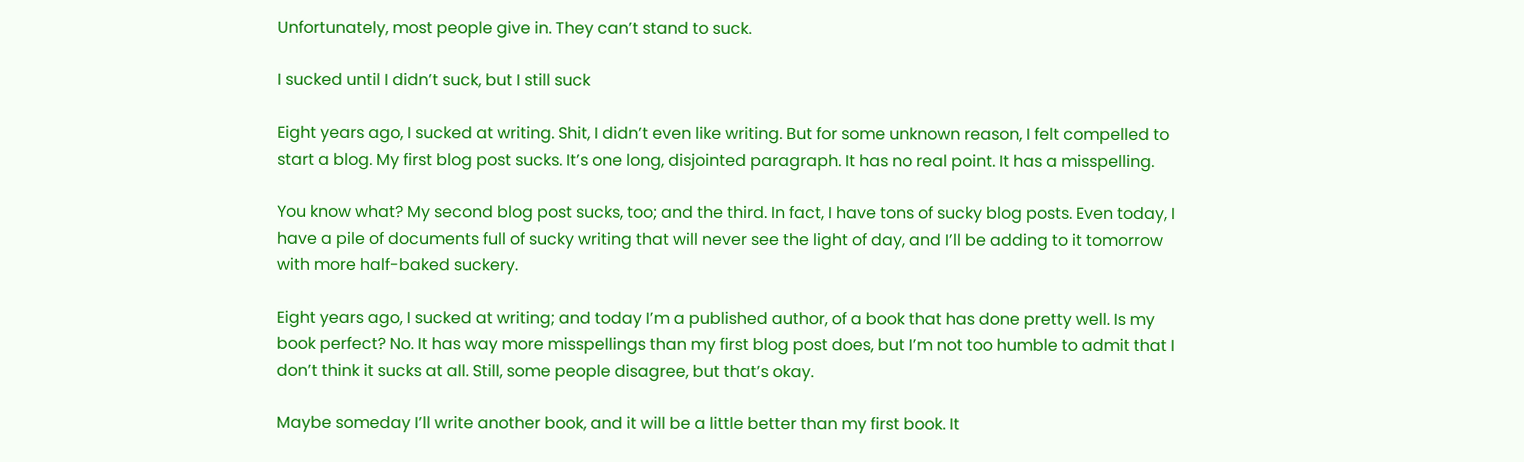Unfortunately, most people give in. They can’t stand to suck.

I sucked until I didn’t suck, but I still suck

Eight years ago, I sucked at writing. Shit, I didn’t even like writing. But for some unknown reason, I felt compelled to start a blog. My first blog post sucks. It’s one long, disjointed paragraph. It has no real point. It has a misspelling.

You know what? My second blog post sucks, too; and the third. In fact, I have tons of sucky blog posts. Even today, I have a pile of documents full of sucky writing that will never see the light of day, and I’ll be adding to it tomorrow with more half-baked suckery.

Eight years ago, I sucked at writing; and today I’m a published author, of a book that has done pretty well. Is my book perfect? No. It has way more misspellings than my first blog post does, but I’m not too humble to admit that I don’t think it sucks at all. Still, some people disagree, but that’s okay.

Maybe someday I’ll write another book, and it will be a little better than my first book. It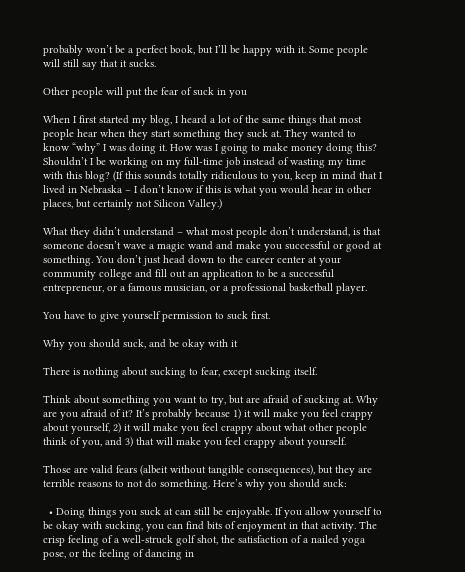probably won’t be a perfect book, but I’ll be happy with it. Some people will still say that it sucks.

Other people will put the fear of suck in you

When I first started my blog, I heard a lot of the same things that most people hear when they start something they suck at. They wanted to know “why” I was doing it. How was I going to make money doing this? Shouldn’t I be working on my full-time job instead of wasting my time with this blog? (If this sounds totally ridiculous to you, keep in mind that I lived in Nebraska – I don’t know if this is what you would hear in other places, but certainly not Silicon Valley.)

What they didn’t understand – what most people don’t understand, is that someone doesn’t wave a magic wand and make you successful or good at something. You don’t just head down to the career center at your community college and fill out an application to be a successful entrepreneur, or a famous musician, or a professional basketball player.

You have to give yourself permission to suck first.

Why you should suck, and be okay with it

There is nothing about sucking to fear, except sucking itself.

Think about something you want to try, but are afraid of sucking at. Why are you afraid of it? It’s probably because 1) it will make you feel crappy about yourself, 2) it will make you feel crappy about what other people think of you, and 3) that will make you feel crappy about yourself.

Those are valid fears (albeit without tangible consequences), but they are terrible reasons to not do something. Here’s why you should suck:

  • Doing things you suck at can still be enjoyable. If you allow yourself to be okay with sucking, you can find bits of enjoyment in that activity. The crisp feeling of a well-struck golf shot, the satisfaction of a nailed yoga pose, or the feeling of dancing in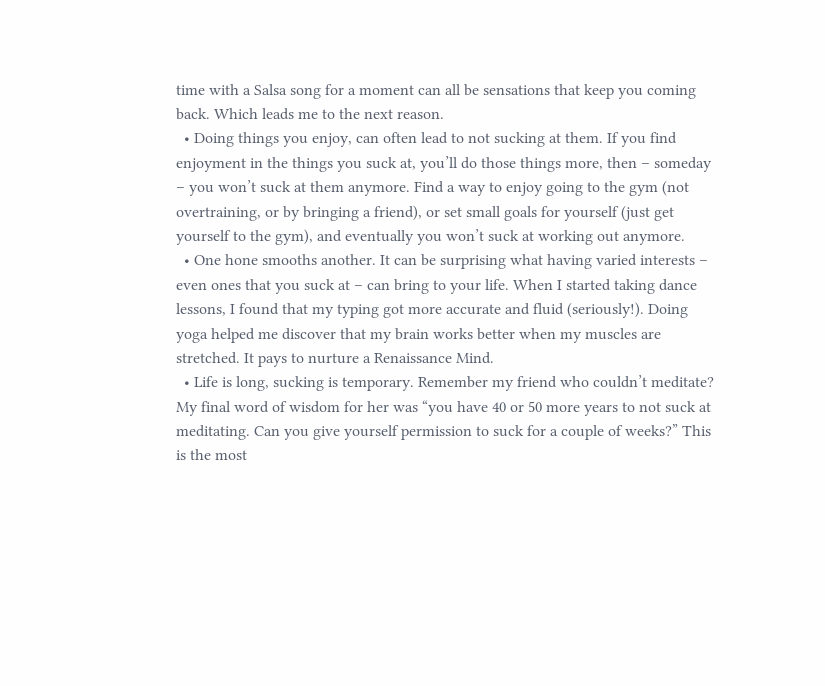time with a Salsa song for a moment can all be sensations that keep you coming back. Which leads me to the next reason.
  • Doing things you enjoy, can often lead to not sucking at them. If you find enjoyment in the things you suck at, you’ll do those things more, then – someday – you won’t suck at them anymore. Find a way to enjoy going to the gym (not overtraining, or by bringing a friend), or set small goals for yourself (just get yourself to the gym), and eventually you won’t suck at working out anymore.
  • One hone smooths another. It can be surprising what having varied interests – even ones that you suck at – can bring to your life. When I started taking dance lessons, I found that my typing got more accurate and fluid (seriously!). Doing yoga helped me discover that my brain works better when my muscles are stretched. It pays to nurture a Renaissance Mind.
  • Life is long, sucking is temporary. Remember my friend who couldn’t meditate? My final word of wisdom for her was “you have 40 or 50 more years to not suck at meditating. Can you give yourself permission to suck for a couple of weeks?” This is the most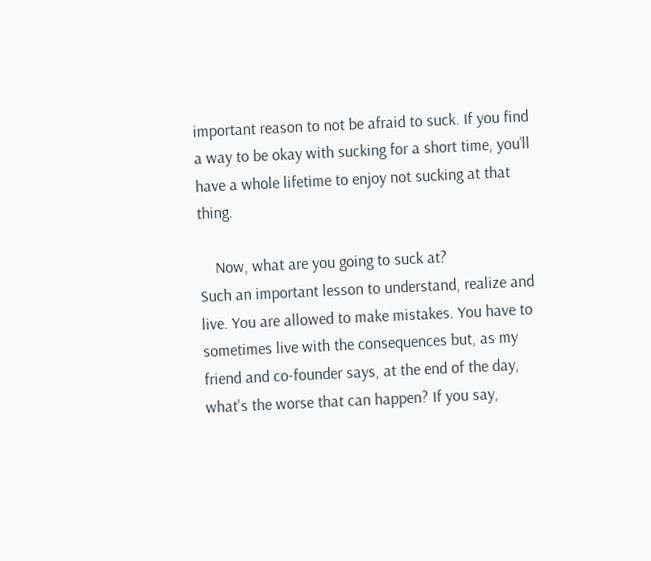important reason to not be afraid to suck. If you find a way to be okay with sucking for a short time, you’ll have a whole lifetime to enjoy not sucking at that thing.

    Now, what are you going to suck at?
Such an important lesson to understand, realize and live. You are allowed to make mistakes. You have to sometimes live with the consequences but, as my friend and co-founder says, at the end of the day, what's the worse that can happen? If you say,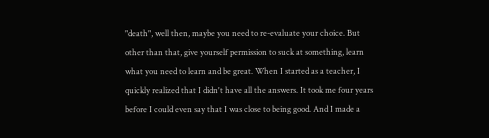"death", well then, maybe you need to re-evaluate your choice. But other than that, give yourself permission to suck at something, learn what you need to learn and be great. When I started as a teacher, I quickly realized that I didn't have all the answers. It took me four years before I could even say that I was close to being good. And I made a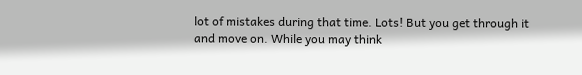lot of mistakes during that time. Lots! But you get through it and move on. While you may think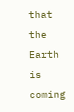that the Earth is coming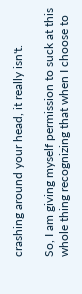crashing around your head, it really isn't.

So, I am giving myself permission to suck at this whole thing recognizing that when I choose to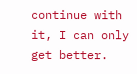continue with it, I can only get better.